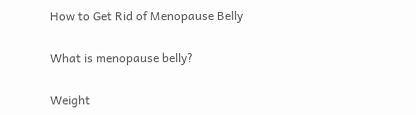How to Get Rid of Menopause Belly

What is menopause belly?

Weight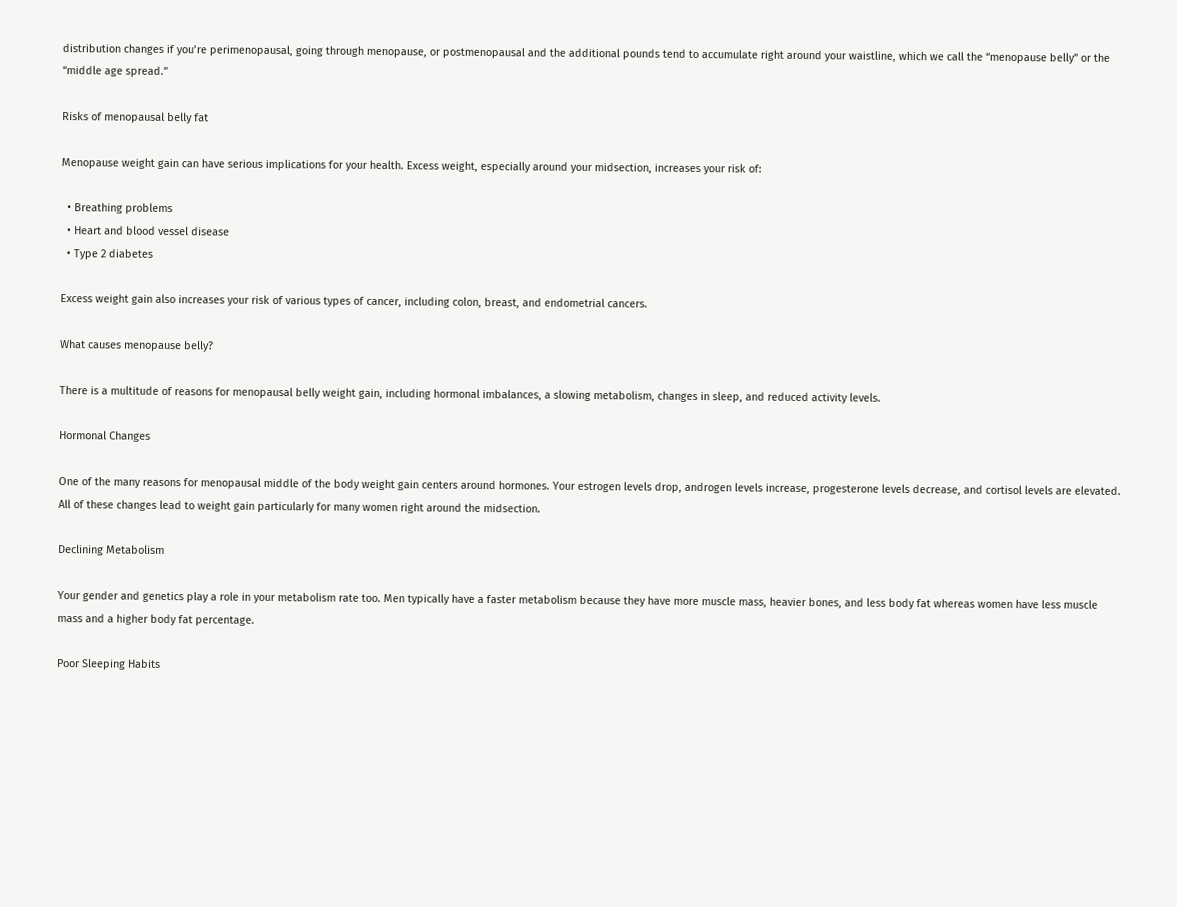distribution changes if you’re perimenopausal, going through menopause, or postmenopausal and the additional pounds tend to accumulate right around your waistline, which we call the “menopause belly” or the “middle age spread.”

Risks of menopausal belly fat

Menopause weight gain can have serious implications for your health. Excess weight, especially around your midsection, increases your risk of:

  • Breathing problems
  • Heart and blood vessel disease
  • Type 2 diabetes

Excess weight gain also increases your risk of various types of cancer, including colon, breast, and endometrial cancers.

What causes menopause belly?

There is a multitude of reasons for menopausal belly weight gain, including hormonal imbalances, a slowing metabolism, changes in sleep, and reduced activity levels.

Hormonal Changes

One of the many reasons for menopausal middle of the body weight gain centers around hormones. Your estrogen levels drop, androgen levels increase, progesterone levels decrease, and cortisol levels are elevated. All of these changes lead to weight gain particularly for many women right around the midsection.

Declining Metabolism

Your gender and genetics play a role in your metabolism rate too. Men typically have a faster metabolism because they have more muscle mass, heavier bones, and less body fat whereas women have less muscle mass and a higher body fat percentage.

Poor Sleeping Habits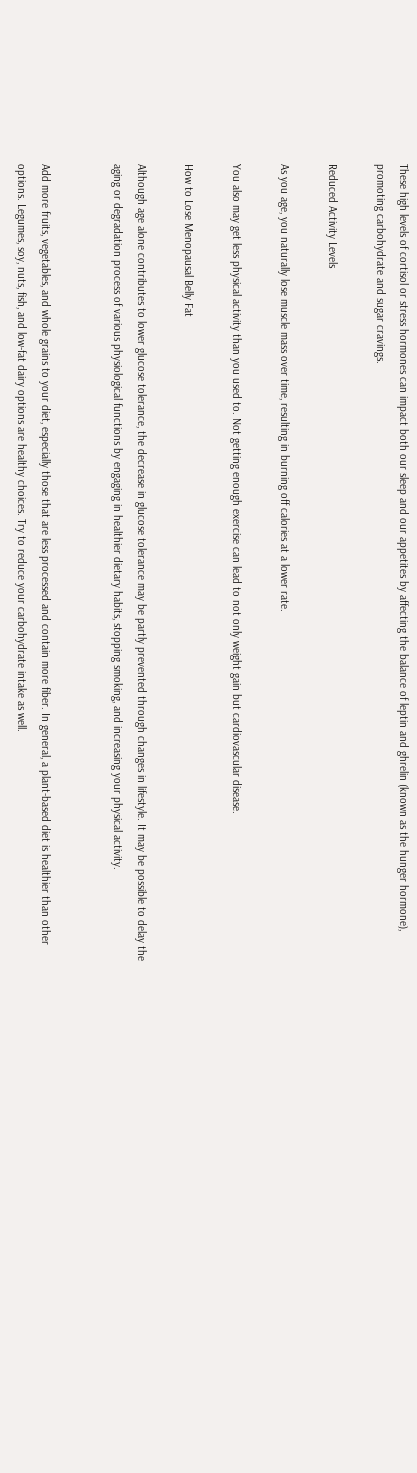These high levels of cortisol or stress hormones can impact both our sleep and our appetites by affecting the balance of leptin and ghrelin (known as the hunger hormone), promoting carbohydrate and sugar cravings.

Reduced Activity Levels

As you age, you naturally lose muscle mass over time, resulting in burning off calories at a lower rate.

You also may get less physical activity than you used to. Not getting enough exercise can lead to not only weight gain but cardiovascular disease.

How to Lose Menopausal Belly Fat

Although age alone contributes to lower glucose tolerance, the decrease in glucose tolerance may be partly prevented through changes in lifestyle. It may be possible to delay the aging or degradation process of various physiological functions by engaging in healthier dietary habits, stopping smoking, and increasing your physical activity.


Add more fruits, vegetables, and whole grains to your diet, especially those that are less processed and contain more fiber. In general, a plant-based diet is healthier than other options. Legumes, soy, nuts, fish, and low-fat dairy options are healthy choices. Try to reduce your carbohydrate intake as well.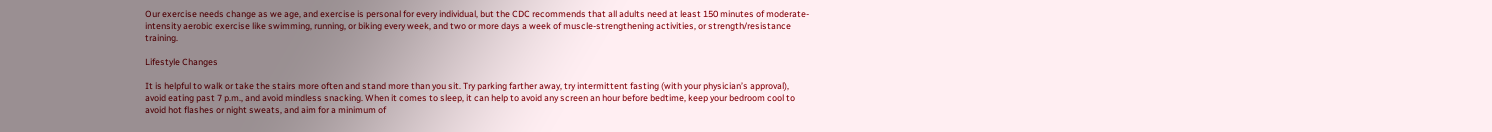Our exercise needs change as we age, and exercise is personal for every individual, but the CDC recommends that all adults need at least 150 minutes of moderate-intensity aerobic exercise like swimming, running, or biking every week, and two or more days a week of muscle-strengthening activities, or strength/resistance training.

Lifestyle Changes

It is helpful to walk or take the stairs more often and stand more than you sit. Try parking farther away, try intermittent fasting (with your physician’s approval), avoid eating past 7 p.m., and avoid mindless snacking. When it comes to sleep, it can help to avoid any screen an hour before bedtime, keep your bedroom cool to avoid hot flashes or night sweats, and aim for a minimum of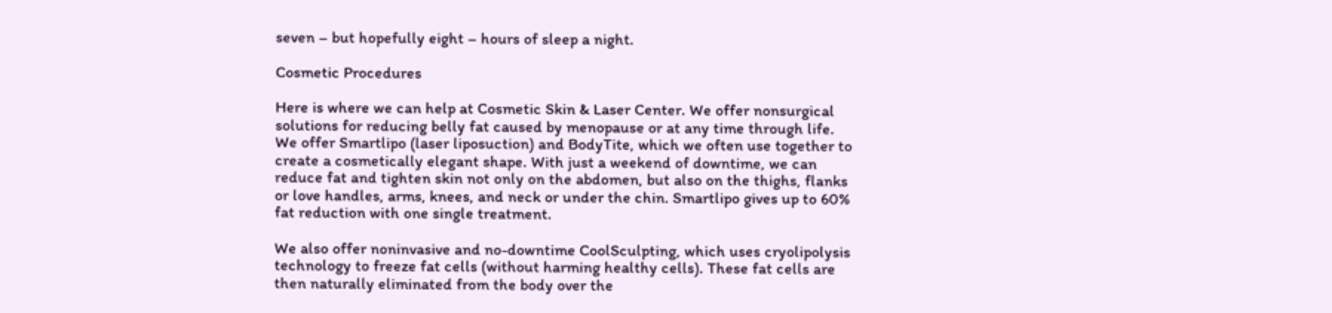seven – but hopefully eight – hours of sleep a night.

Cosmetic Procedures

Here is where we can help at Cosmetic Skin & Laser Center. We offer nonsurgical solutions for reducing belly fat caused by menopause or at any time through life. We offer Smartlipo (laser liposuction) and BodyTite, which we often use together to create a cosmetically elegant shape. With just a weekend of downtime, we can reduce fat and tighten skin not only on the abdomen, but also on the thighs, flanks or love handles, arms, knees, and neck or under the chin. Smartlipo gives up to 60% fat reduction with one single treatment.

We also offer noninvasive and no-downtime CoolSculpting, which uses cryolipolysis technology to freeze fat cells (without harming healthy cells). These fat cells are then naturally eliminated from the body over the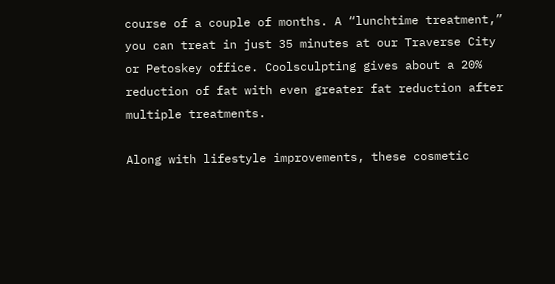course of a couple of months. A “lunchtime treatment,” you can treat in just 35 minutes at our Traverse City or Petoskey office. Coolsculpting gives about a 20% reduction of fat with even greater fat reduction after multiple treatments.

Along with lifestyle improvements, these cosmetic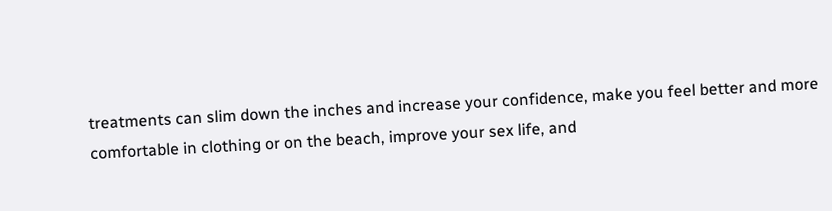treatments can slim down the inches and increase your confidence, make you feel better and more comfortable in clothing or on the beach, improve your sex life, and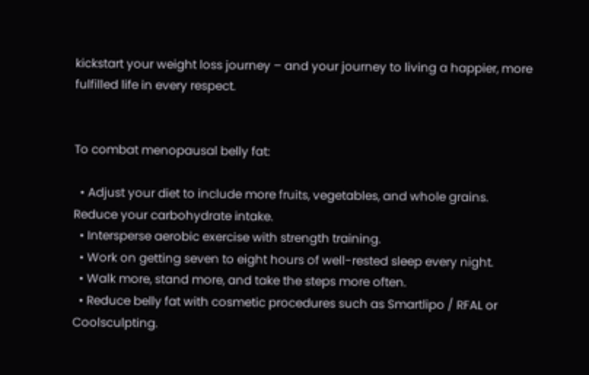kickstart your weight loss journey – and your journey to living a happier, more fulfilled life in every respect.


To combat menopausal belly fat:

  • Adjust your diet to include more fruits, vegetables, and whole grains. Reduce your carbohydrate intake.
  • Intersperse aerobic exercise with strength training.
  • Work on getting seven to eight hours of well-rested sleep every night.
  • Walk more, stand more, and take the steps more often.
  • Reduce belly fat with cosmetic procedures such as Smartlipo / RFAL or Coolsculpting.